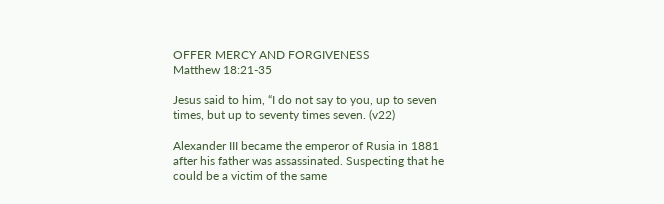OFFER MERCY AND FORGIVENESS                                     Matthew 18:21-35

Jesus said to him, “I do not say to you, up to seven times, but up to seventy times seven. (v22)

Alexander III became the emperor of Rusia in 1881 after his father was assassinated. Suspecting that he could be a victim of the same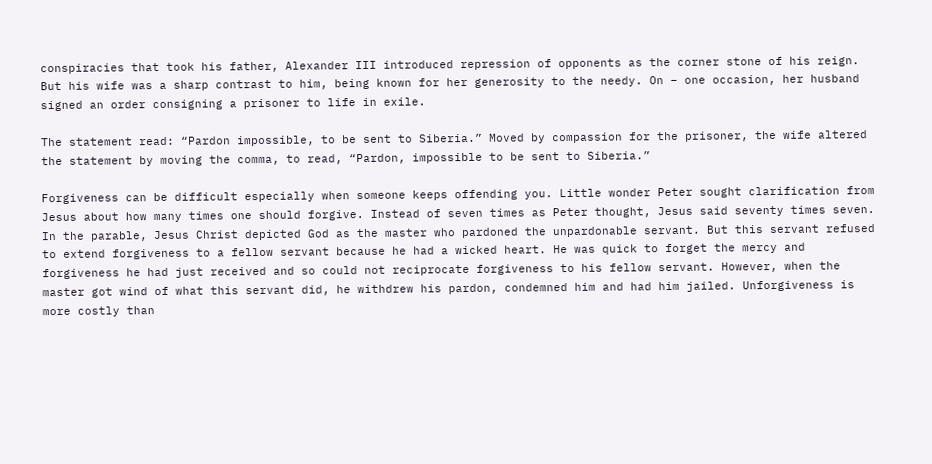conspiracies that took his father, Alexander III introduced repression of opponents as the corner stone of his reign. But his wife was a sharp contrast to him, being known for her generosity to the needy. On – one occasion, her husband signed an order consigning a prisoner to life in exile.

The statement read: “Pardon impossible, to be sent to Siberia.” Moved by compassion for the prisoner, the wife altered the statement by moving the comma, to read, “Pardon, impossible to be sent to Siberia.”

Forgiveness can be difficult especially when someone keeps offending you. Little wonder Peter sought clarification from Jesus about how many times one should forgive. Instead of seven times as Peter thought, Jesus said seventy times seven. In the parable, Jesus Christ depicted God as the master who pardoned the unpardonable servant. But this servant refused to extend forgiveness to a fellow servant because he had a wicked heart. He was quick to forget the mercy and forgiveness he had just received and so could not reciprocate forgiveness to his fellow servant. However, when the master got wind of what this servant did, he withdrew his pardon, condemned him and had him jailed. Unforgiveness is more costly than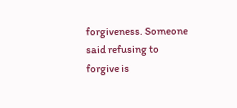forgiveness. Someone said refusing to forgive is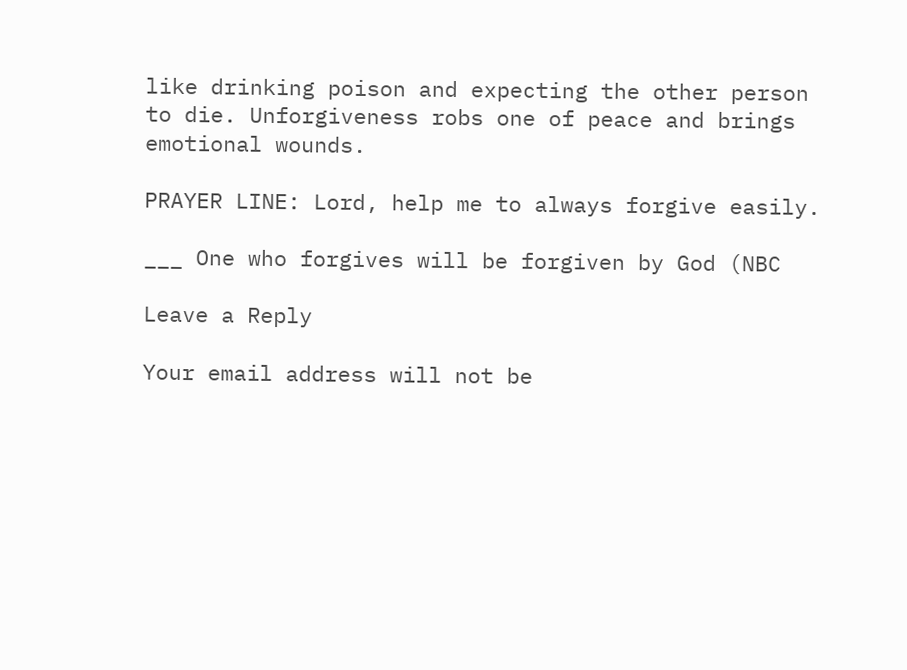like drinking poison and expecting the other person to die. Unforgiveness robs one of peace and brings emotional wounds.

PRAYER LINE: Lord, help me to always forgive easily.

___ One who forgives will be forgiven by God (NBC

Leave a Reply

Your email address will not be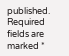published. Required fields are marked *